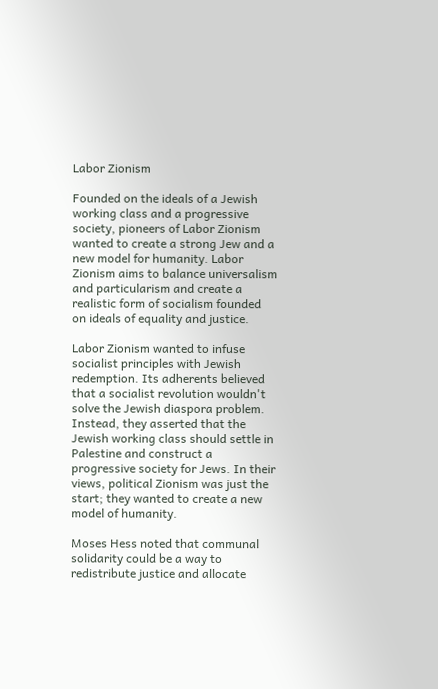Labor Zionism

Founded on the ideals of a Jewish working class and a progressive society, pioneers of Labor Zionism wanted to create a strong Jew and a new model for humanity. Labor Zionism aims to balance universalism and particularism and create a realistic form of socialism founded on ideals of equality and justice.

Labor Zionism wanted to infuse socialist principles with Jewish redemption. Its adherents believed that a socialist revolution wouldn't solve the Jewish diaspora problem. Instead, they asserted that the Jewish working class should settle in Palestine and construct a progressive society for Jews. In their views, political Zionism was just the start; they wanted to create a new model of humanity.

Moses Hess noted that communal solidarity could be a way to redistribute justice and allocate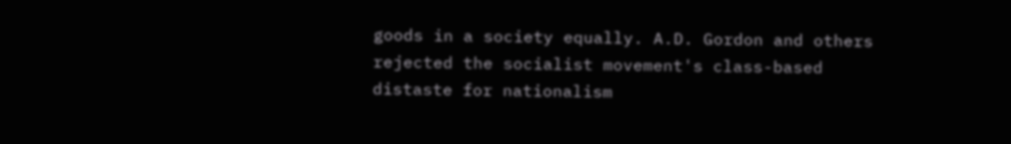goods in a society equally. A.D. Gordon and others rejected the socialist movement's class-based distaste for nationalism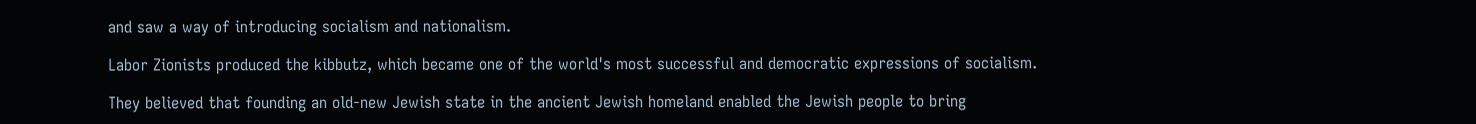and saw a way of introducing socialism and nationalism.

Labor Zionists produced the kibbutz, which became one of the world's most successful and democratic expressions of socialism.

They believed that founding an old-new Jewish state in the ancient Jewish homeland enabled the Jewish people to bring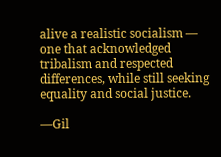alive a realistic socialism — one that acknowledged tribalism and respected differences, while still seeking equality and social justice.

—Gil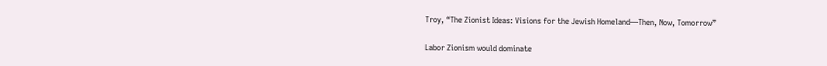Troy, “The Zionist Ideas: Visions for the Jewish Homeland—Then, Now, Tomorrow”

Labor Zionism would dominate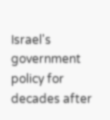Israel's government policy for decades after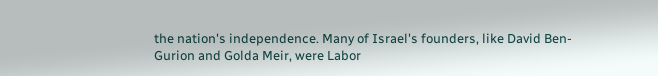the nation's independence. Many of Israel's founders, like David Ben-Gurion and Golda Meir, were Labor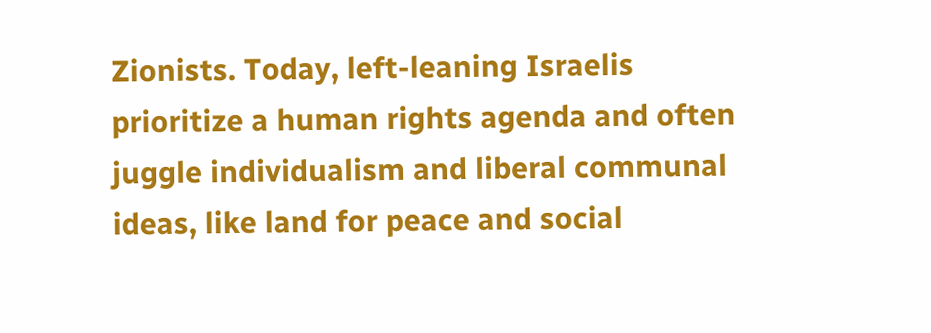Zionists. Today, left-leaning Israelis prioritize a human rights agenda and often juggle individualism and liberal communal ideas, like land for peace and social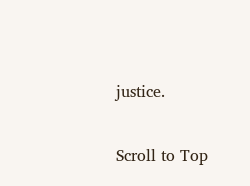justice.

Scroll to Top